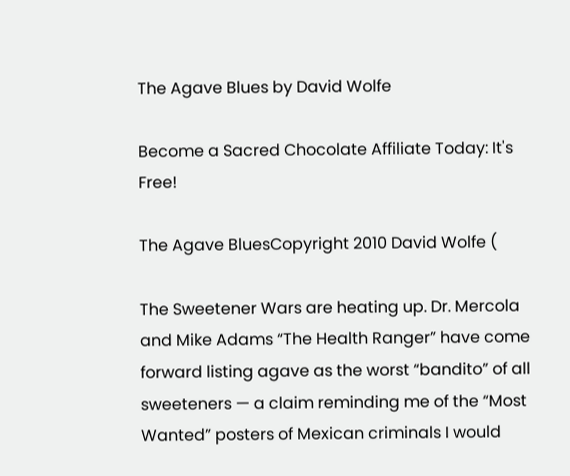The Agave Blues by David Wolfe

Become a Sacred Chocolate Affiliate Today: It's Free!

The Agave BluesCopyright 2010 David Wolfe (

The Sweetener Wars are heating up. Dr. Mercola and Mike Adams “The Health Ranger” have come forward listing agave as the worst “bandito” of all sweeteners — a claim reminding me of the “Most Wanted” posters of Mexican criminals I would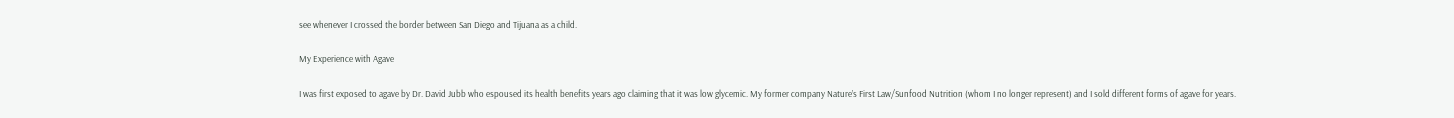see whenever I crossed the border between San Diego and Tijuana as a child.

My Experience with Agave

I was first exposed to agave by Dr. David Jubb who espoused its health benefits years ago claiming that it was low glycemic. My former company Nature’s First Law/Sunfood Nutrition (whom I no longer represent) and I sold different forms of agave for years.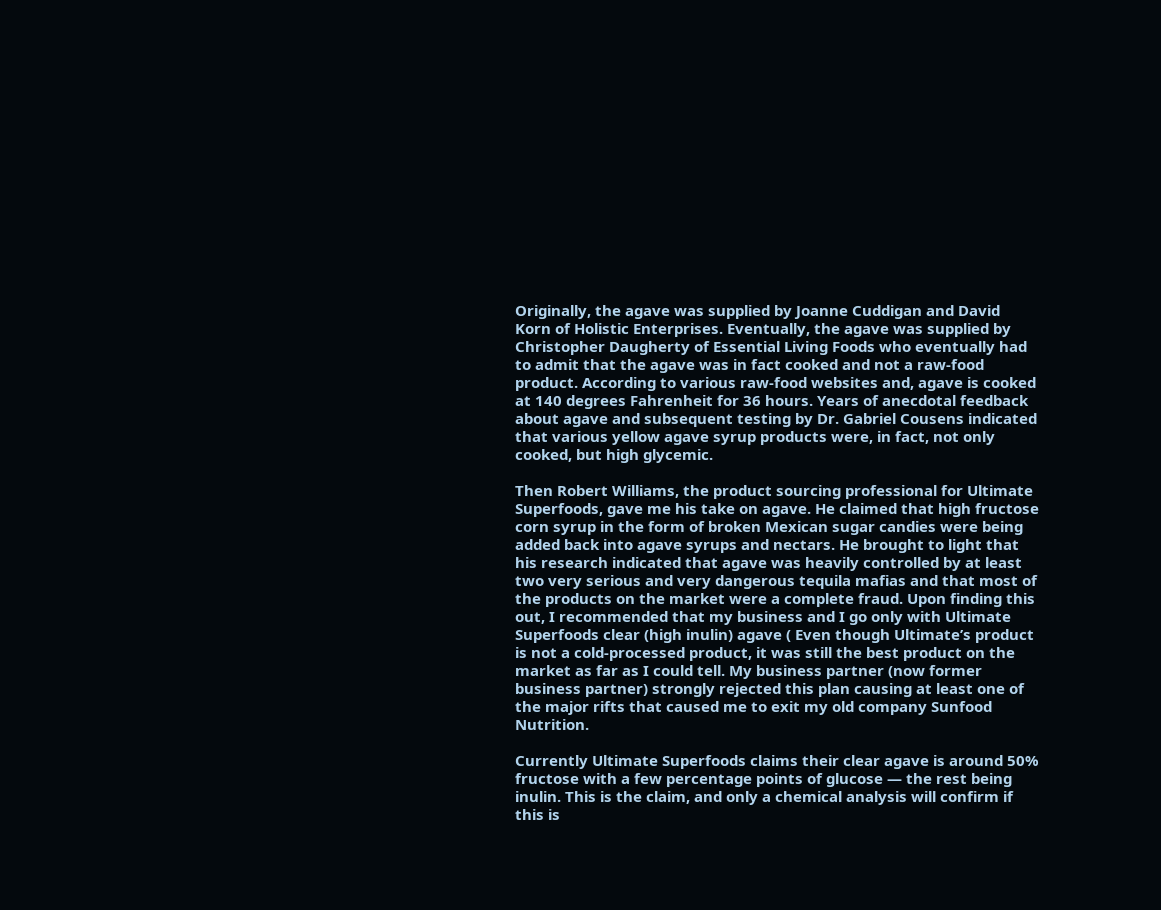Originally, the agave was supplied by Joanne Cuddigan and David Korn of Holistic Enterprises. Eventually, the agave was supplied by Christopher Daugherty of Essential Living Foods who eventually had to admit that the agave was in fact cooked and not a raw-food product. According to various raw-food websites and, agave is cooked at 140 degrees Fahrenheit for 36 hours. Years of anecdotal feedback about agave and subsequent testing by Dr. Gabriel Cousens indicated that various yellow agave syrup products were, in fact, not only cooked, but high glycemic.

Then Robert Williams, the product sourcing professional for Ultimate Superfoods, gave me his take on agave. He claimed that high fructose corn syrup in the form of broken Mexican sugar candies were being added back into agave syrups and nectars. He brought to light that his research indicated that agave was heavily controlled by at least two very serious and very dangerous tequila mafias and that most of the products on the market were a complete fraud. Upon finding this out, I recommended that my business and I go only with Ultimate Superfoods clear (high inulin) agave ( Even though Ultimate’s product is not a cold-processed product, it was still the best product on the market as far as I could tell. My business partner (now former business partner) strongly rejected this plan causing at least one of the major rifts that caused me to exit my old company Sunfood Nutrition.

Currently Ultimate Superfoods claims their clear agave is around 50% fructose with a few percentage points of glucose — the rest being inulin. This is the claim, and only a chemical analysis will confirm if this is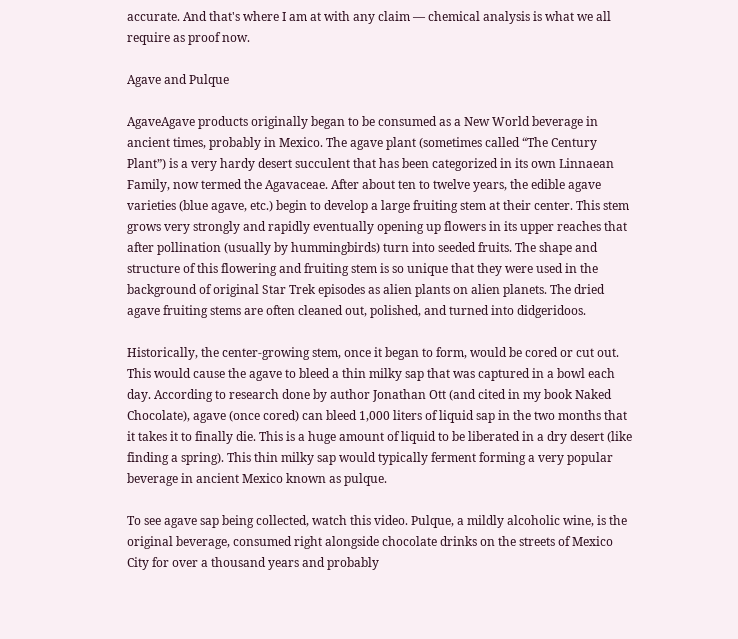accurate. And that's where I am at with any claim — chemical analysis is what we all require as proof now.

Agave and Pulque

AgaveAgave products originally began to be consumed as a New World beverage in ancient times, probably in Mexico. The agave plant (sometimes called “The Century Plant”) is a very hardy desert succulent that has been categorized in its own Linnaean Family, now termed the Agavaceae. After about ten to twelve years, the edible agave varieties (blue agave, etc.) begin to develop a large fruiting stem at their center. This stem grows very strongly and rapidly eventually opening up flowers in its upper reaches that after pollination (usually by hummingbirds) turn into seeded fruits. The shape and structure of this flowering and fruiting stem is so unique that they were used in the background of original Star Trek episodes as alien plants on alien planets. The dried agave fruiting stems are often cleaned out, polished, and turned into didgeridoos.

Historically, the center-growing stem, once it began to form, would be cored or cut out. This would cause the agave to bleed a thin milky sap that was captured in a bowl each day. According to research done by author Jonathan Ott (and cited in my book Naked Chocolate), agave (once cored) can bleed 1,000 liters of liquid sap in the two months that it takes it to finally die. This is a huge amount of liquid to be liberated in a dry desert (like finding a spring). This thin milky sap would typically ferment forming a very popular beverage in ancient Mexico known as pulque.

To see agave sap being collected, watch this video. Pulque, a mildly alcoholic wine, is the original beverage, consumed right alongside chocolate drinks on the streets of Mexico City for over a thousand years and probably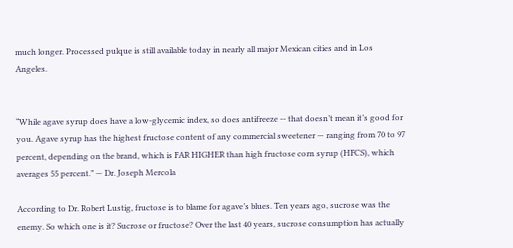much longer. Processed pulque is still available today in nearly all major Mexican cities and in Los Angeles.


“While agave syrup does have a low-glycemic index, so does antifreeze -- that doesn’t mean it’s good for you. Agave syrup has the highest fructose content of any commercial sweetener — ranging from 70 to 97 percent, depending on the brand, which is FAR HIGHER than high fructose corn syrup (HFCS), which averages 55 percent.” — Dr. Joseph Mercola

According to Dr. Robert Lustig, fructose is to blame for agave’s blues. Ten years ago, sucrose was the enemy. So which one is it? Sucrose or fructose? Over the last 40 years, sucrose consumption has actually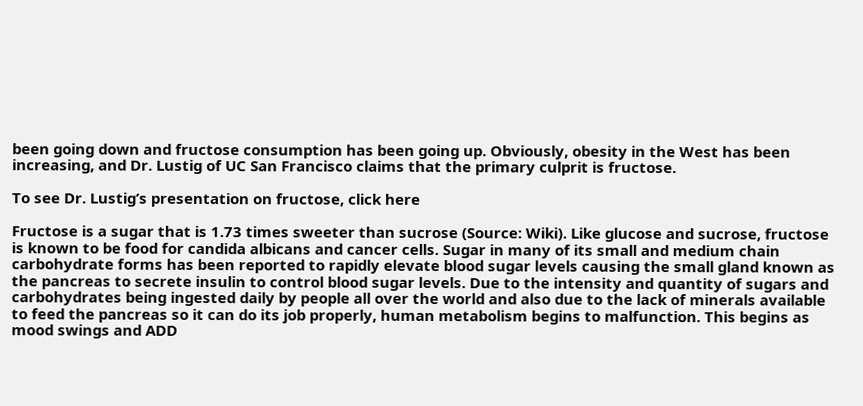been going down and fructose consumption has been going up. Obviously, obesity in the West has been increasing, and Dr. Lustig of UC San Francisco claims that the primary culprit is fructose.

To see Dr. Lustig’s presentation on fructose, click here

Fructose is a sugar that is 1.73 times sweeter than sucrose (Source: Wiki). Like glucose and sucrose, fructose is known to be food for candida albicans and cancer cells. Sugar in many of its small and medium chain carbohydrate forms has been reported to rapidly elevate blood sugar levels causing the small gland known as the pancreas to secrete insulin to control blood sugar levels. Due to the intensity and quantity of sugars and carbohydrates being ingested daily by people all over the world and also due to the lack of minerals available to feed the pancreas so it can do its job properly, human metabolism begins to malfunction. This begins as mood swings and ADD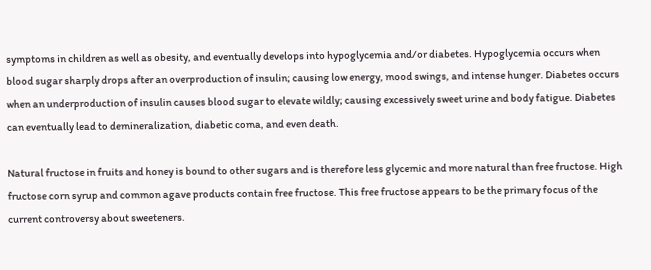symptoms in children as well as obesity, and eventually develops into hypoglycemia and/or diabetes. Hypoglycemia occurs when blood sugar sharply drops after an overproduction of insulin; causing low energy, mood swings, and intense hunger. Diabetes occurs when an underproduction of insulin causes blood sugar to elevate wildly; causing excessively sweet urine and body fatigue. Diabetes can eventually lead to demineralization, diabetic coma, and even death.

Natural fructose in fruits and honey is bound to other sugars and is therefore less glycemic and more natural than free fructose. High fructose corn syrup and common agave products contain free fructose. This free fructose appears to be the primary focus of the current controversy about sweeteners.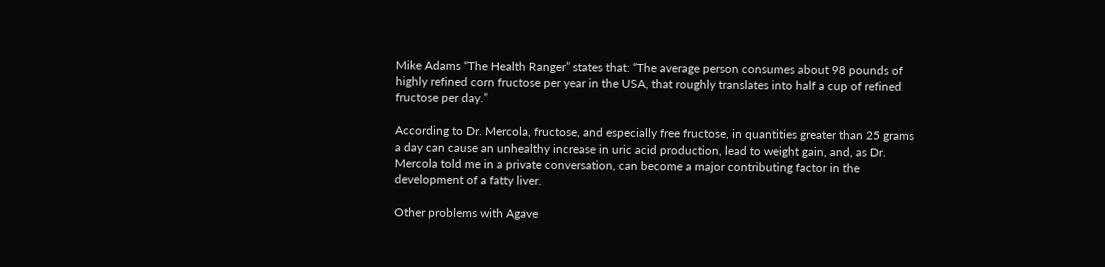Mike Adams “The Health Ranger” states that: “The average person consumes about 98 pounds of highly refined corn fructose per year in the USA, that roughly translates into half a cup of refined fructose per day.”

According to Dr. Mercola, fructose, and especially free fructose, in quantities greater than 25 grams a day can cause an unhealthy increase in uric acid production, lead to weight gain, and, as Dr. Mercola told me in a private conversation, can become a major contributing factor in the development of a fatty liver.

Other problems with Agave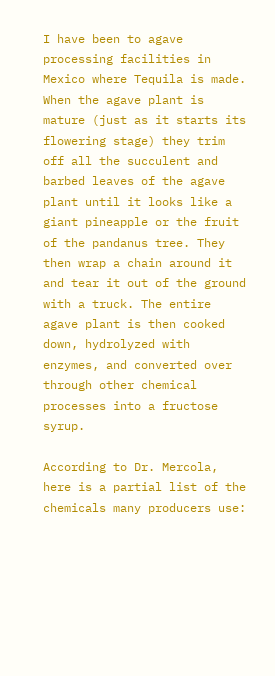I have been to agave processing facilities in Mexico where Tequila is made. When the agave plant is mature (just as it starts its flowering stage) they trim off all the succulent and barbed leaves of the agave plant until it looks like a giant pineapple or the fruit of the pandanus tree. They then wrap a chain around it and tear it out of the ground with a truck. The entire agave plant is then cooked down, hydrolyzed with enzymes, and converted over through other chemical processes into a fructose syrup.

According to Dr. Mercola, here is a partial list of the chemicals many producers use: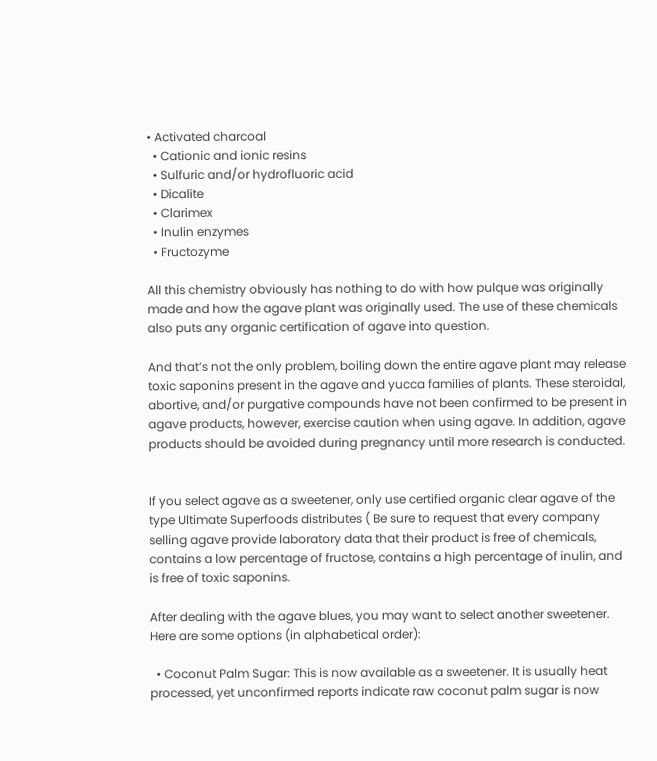• Activated charcoal
  • Cationic and ionic resins
  • Sulfuric and/or hydrofluoric acid
  • Dicalite
  • Clarimex
  • Inulin enzymes
  • Fructozyme

All this chemistry obviously has nothing to do with how pulque was originally made and how the agave plant was originally used. The use of these chemicals also puts any organic certification of agave into question.

And that’s not the only problem, boiling down the entire agave plant may release toxic saponins present in the agave and yucca families of plants. These steroidal, abortive, and/or purgative compounds have not been confirmed to be present in agave products, however, exercise caution when using agave. In addition, agave products should be avoided during pregnancy until more research is conducted.


If you select agave as a sweetener, only use certified organic clear agave of the type Ultimate Superfoods distributes ( Be sure to request that every company selling agave provide laboratory data that their product is free of chemicals, contains a low percentage of fructose, contains a high percentage of inulin, and is free of toxic saponins.

After dealing with the agave blues, you may want to select another sweetener. Here are some options (in alphabetical order):

  • Coconut Palm Sugar: This is now available as a sweetener. It is usually heat processed, yet unconfirmed reports indicate raw coconut palm sugar is now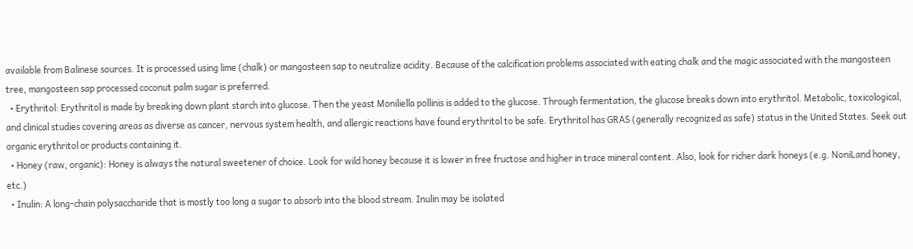available from Balinese sources. It is processed using lime (chalk) or mangosteen sap to neutralize acidity. Because of the calcification problems associated with eating chalk and the magic associated with the mangosteen tree, mangosteen sap processed coconut palm sugar is preferred.
  • Erythritol: Erythritol is made by breaking down plant starch into glucose. Then the yeast Moniliella pollinis is added to the glucose. Through fermentation, the glucose breaks down into erythritol. Metabolic, toxicological, and clinical studies covering areas as diverse as cancer, nervous system health, and allergic reactions have found erythritol to be safe. Erythritol has GRAS (generally recognized as safe) status in the United States. Seek out organic erythritol or products containing it.
  • Honey (raw, organic): Honey is always the natural sweetener of choice. Look for wild honey because it is lower in free fructose and higher in trace mineral content. Also, look for richer dark honeys (e.g. NoniLand honey, etc.)
  • Inulin: A long-chain polysaccharide that is mostly too long a sugar to absorb into the blood stream. Inulin may be isolated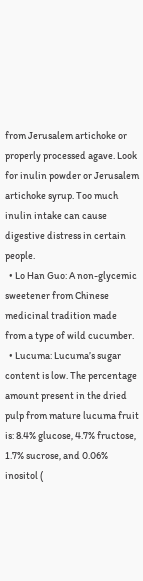from Jerusalem artichoke or properly processed agave. Look for inulin powder or Jerusalem artichoke syrup. Too much inulin intake can cause digestive distress in certain people.
  • Lo Han Guo: A non-glycemic sweetener from Chinese medicinal tradition made from a type of wild cucumber.
  • Lucuma: Lucuma’s sugar content is low. The percentage amount present in the dried pulp from mature lucuma fruit is: 8.4% glucose, 4.7% fructose, 1.7% sucrose, and 0.06% inositol (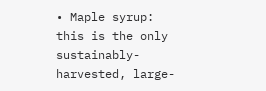• Maple syrup: this is the only sustainably-harvested, large-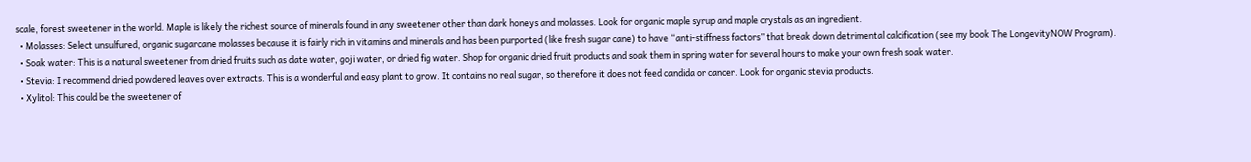scale, forest sweetener in the world. Maple is likely the richest source of minerals found in any sweetener other than dark honeys and molasses. Look for organic maple syrup and maple crystals as an ingredient.
  • Molasses: Select unsulfured, organic sugarcane molasses because it is fairly rich in vitamins and minerals and has been purported (like fresh sugar cane) to have “anti-stiffness factors” that break down detrimental calcification (see my book The LongevityNOW Program).
  • Soak water: This is a natural sweetener from dried fruits such as date water, goji water, or dried fig water. Shop for organic dried fruit products and soak them in spring water for several hours to make your own fresh soak water.
  • Stevia: I recommend dried powdered leaves over extracts. This is a wonderful and easy plant to grow. It contains no real sugar, so therefore it does not feed candida or cancer. Look for organic stevia products.
  • Xylitol: This could be the sweetener of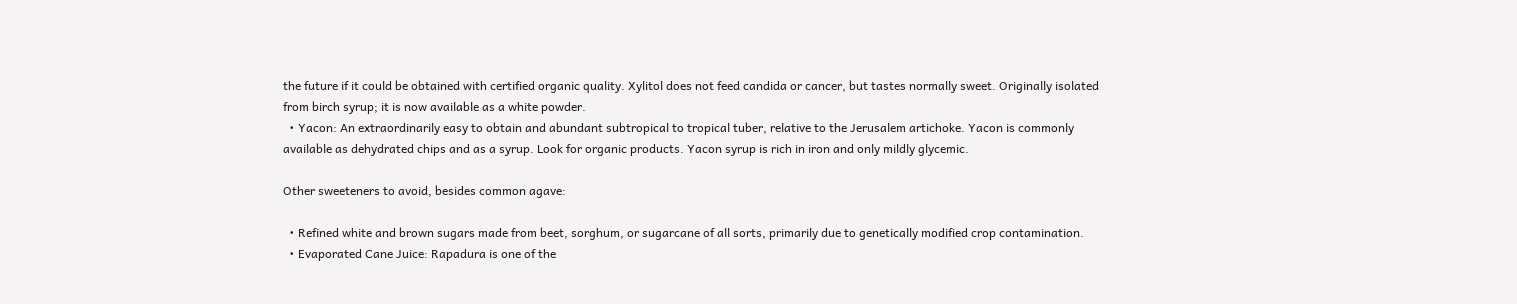the future if it could be obtained with certified organic quality. Xylitol does not feed candida or cancer, but tastes normally sweet. Originally isolated from birch syrup; it is now available as a white powder.
  • Yacon: An extraordinarily easy to obtain and abundant subtropical to tropical tuber, relative to the Jerusalem artichoke. Yacon is commonly available as dehydrated chips and as a syrup. Look for organic products. Yacon syrup is rich in iron and only mildly glycemic.

Other sweeteners to avoid, besides common agave:

  • Refined white and brown sugars made from beet, sorghum, or sugarcane of all sorts, primarily due to genetically modified crop contamination.
  • Evaporated Cane Juice: Rapadura is one of the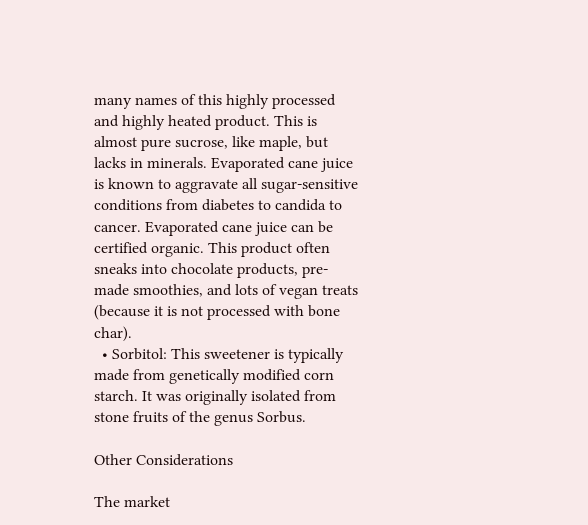many names of this highly processed and highly heated product. This is almost pure sucrose, like maple, but lacks in minerals. Evaporated cane juice is known to aggravate all sugar-sensitive conditions from diabetes to candida to cancer. Evaporated cane juice can be certified organic. This product often sneaks into chocolate products, pre-made smoothies, and lots of vegan treats (because it is not processed with bone char).
  • Sorbitol: This sweetener is typically made from genetically modified corn starch. It was originally isolated from stone fruits of the genus Sorbus.

Other Considerations

The market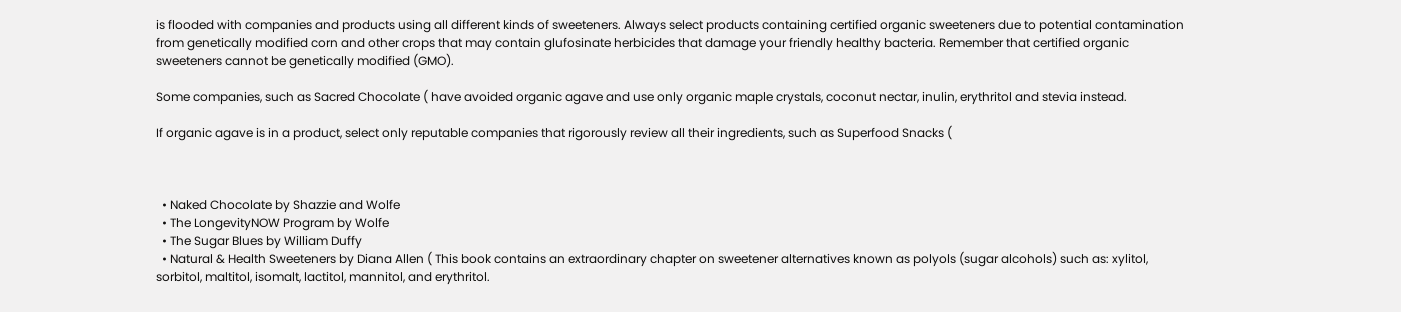is flooded with companies and products using all different kinds of sweeteners. Always select products containing certified organic sweeteners due to potential contamination from genetically modified corn and other crops that may contain glufosinate herbicides that damage your friendly healthy bacteria. Remember that certified organic sweeteners cannot be genetically modified (GMO).

Some companies, such as Sacred Chocolate ( have avoided organic agave and use only organic maple crystals, coconut nectar, inulin, erythritol and stevia instead.

If organic agave is in a product, select only reputable companies that rigorously review all their ingredients, such as Superfood Snacks (



  • Naked Chocolate by Shazzie and Wolfe
  • The LongevityNOW Program by Wolfe
  • The Sugar Blues by William Duffy
  • Natural & Health Sweeteners by Diana Allen ( This book contains an extraordinary chapter on sweetener alternatives known as polyols (sugar alcohols) such as: xylitol, sorbitol, maltitol, isomalt, lactitol, mannitol, and erythritol.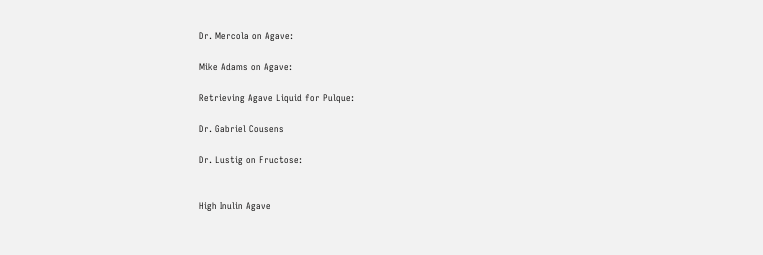Dr. Mercola on Agave:

Mike Adams on Agave:

Retrieving Agave Liquid for Pulque:

Dr. Gabriel Cousens

Dr. Lustig on Fructose:


High Inulin Agave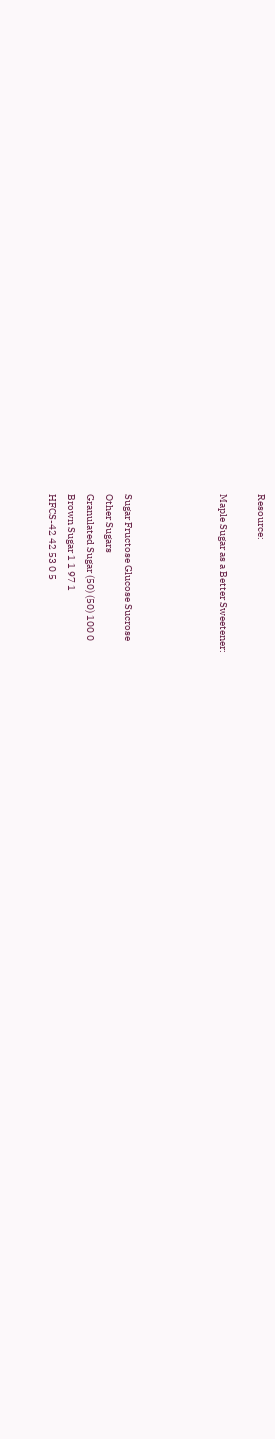Resource:

Maple Sugar as a Better Sweetener:




Sugar Fructose Glucose Sucrose
Other Sugars
Granulated Sugar (50) (50) 100 0
Brown Sugar 1 1 97 1
HFCS-42 42 53 0 5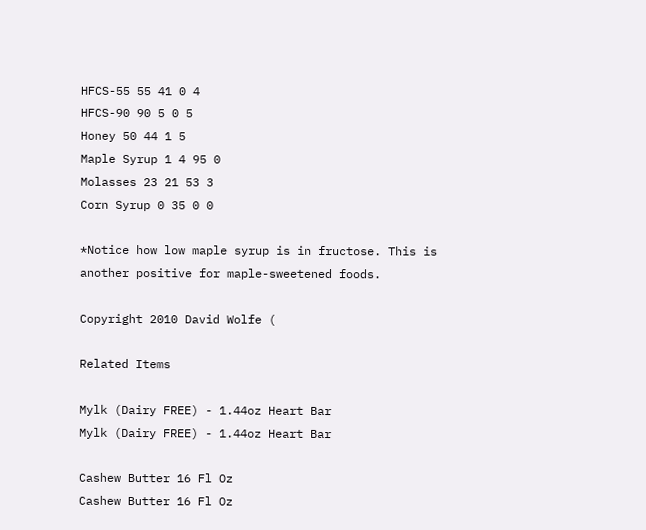HFCS-55 55 41 0 4
HFCS-90 90 5 0 5
Honey 50 44 1 5
Maple Syrup 1 4 95 0
Molasses 23 21 53 3
Corn Syrup 0 35 0 0

*Notice how low maple syrup is in fructose. This is another positive for maple-sweetened foods.

Copyright 2010 David Wolfe (

Related Items

Mylk (Dairy FREE) - 1.44oz Heart Bar
Mylk (Dairy FREE) - 1.44oz Heart Bar

Cashew Butter 16 Fl Oz
Cashew Butter 16 Fl Oz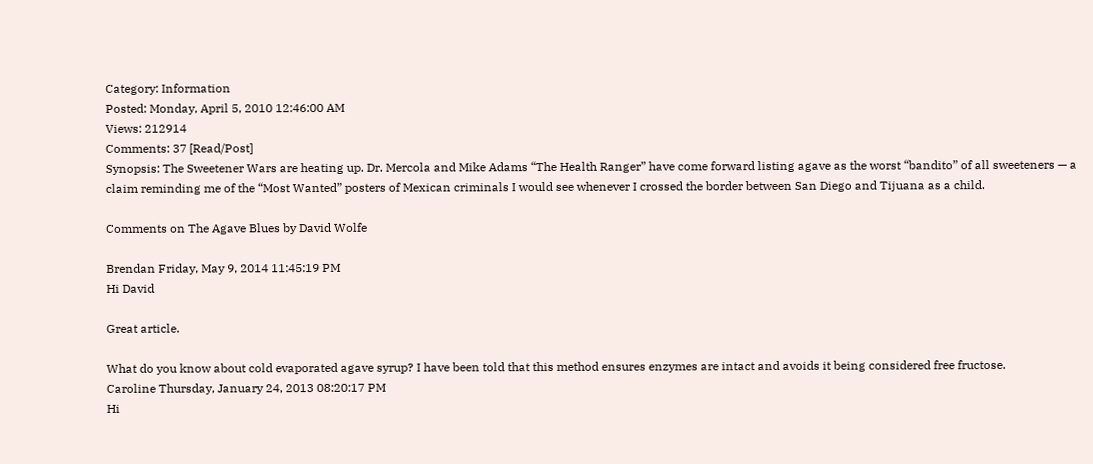Category: Information
Posted: Monday, April 5, 2010 12:46:00 AM
Views: 212914
Comments: 37 [Read/Post]
Synopsis: The Sweetener Wars are heating up. Dr. Mercola and Mike Adams “The Health Ranger” have come forward listing agave as the worst “bandito” of all sweeteners — a claim reminding me of the “Most Wanted” posters of Mexican criminals I would see whenever I crossed the border between San Diego and Tijuana as a child.

Comments on The Agave Blues by David Wolfe

Brendan Friday, May 9, 2014 11:45:19 PM
Hi David

Great article.

What do you know about cold evaporated agave syrup? I have been told that this method ensures enzymes are intact and avoids it being considered free fructose.
Caroline Thursday, January 24, 2013 08:20:17 PM
Hi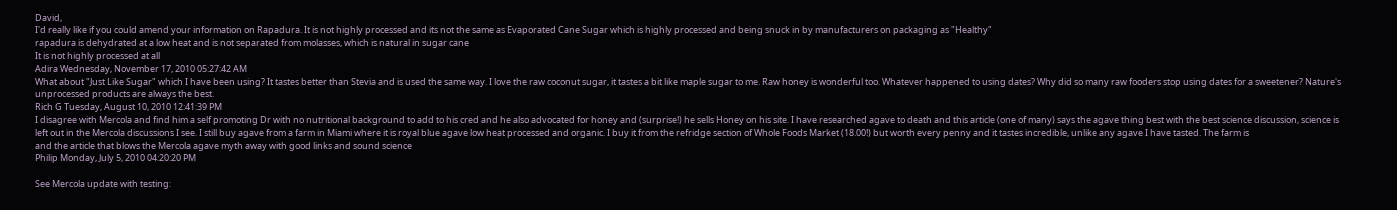David,
I'd really like if you could amend your information on Rapadura. It is not highly processed and its not the same as Evaporated Cane Sugar which is highly processed and being snuck in by manufacturers on packaging as "Healthy"
rapadura is dehydrated at a low heat and is not separated from molasses, which is natural in sugar cane
It is not highly processed at all
Adira Wednesday, November 17, 2010 05:27:42 AM
What about "Just Like Sugar" which I have been using? It tastes better than Stevia and is used the same way. I love the raw coconut sugar, it tastes a bit like maple sugar to me. Raw honey is wonderful too. Whatever happened to using dates? Why did so many raw fooders stop using dates for a sweetener? Nature's unprocessed products are always the best.
Rich G Tuesday, August 10, 2010 12:41:39 PM
I disagree with Mercola and find him a self promoting Dr with no nutritional background to add to his cred and he also advocated for honey and (surprise!) he sells Honey on his site. I have researched agave to death and this article (one of many) says the agave thing best with the best science discussion, science is left out in the Mercola discussions I see. I still buy agave from a farm in Miami where it is royal blue agave low heat processed and organic. I buy it from the refridge section of Whole Foods Market (18.00!) but worth every penny and it tastes incredible, unlike any agave I have tasted. The farm is
and the article that blows the Mercola agave myth away with good links and sound science
Philip Monday, July 5, 2010 04:20:20 PM

See Mercola update with testing: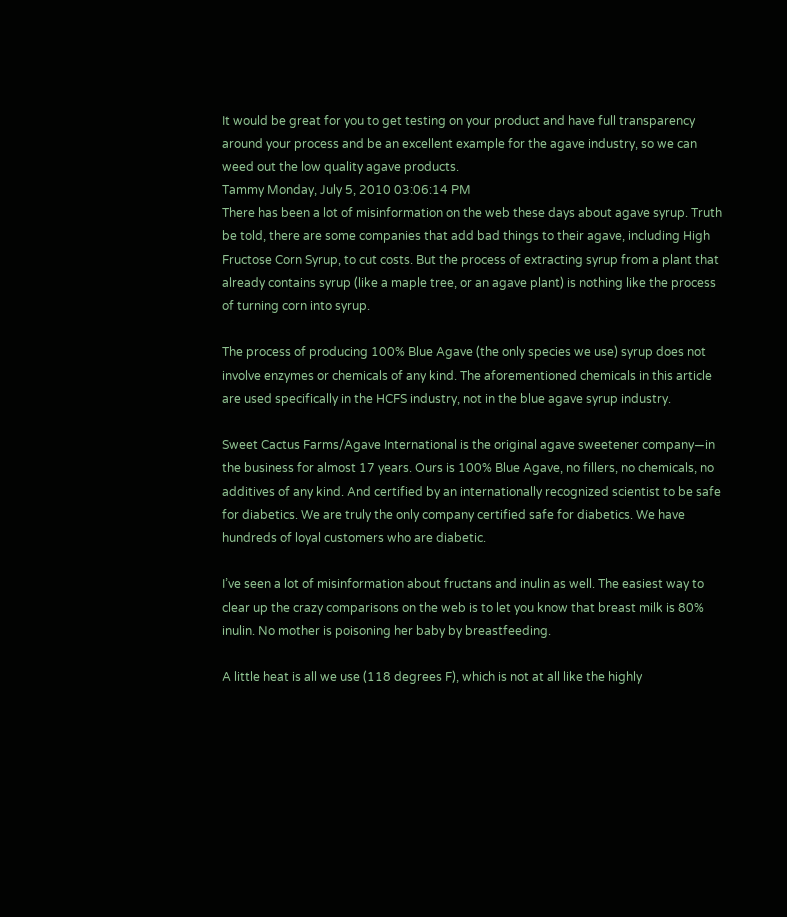It would be great for you to get testing on your product and have full transparency around your process and be an excellent example for the agave industry, so we can weed out the low quality agave products.
Tammy Monday, July 5, 2010 03:06:14 PM
There has been a lot of misinformation on the web these days about agave syrup. Truth be told, there are some companies that add bad things to their agave, including High Fructose Corn Syrup, to cut costs. But the process of extracting syrup from a plant that already contains syrup (like a maple tree, or an agave plant) is nothing like the process of turning corn into syrup.

The process of producing 100% Blue Agave (the only species we use) syrup does not involve enzymes or chemicals of any kind. The aforementioned chemicals in this article are used specifically in the HCFS industry, not in the blue agave syrup industry.

Sweet Cactus Farms/Agave International is the original agave sweetener company—in the business for almost 17 years. Ours is 100% Blue Agave, no fillers, no chemicals, no additives of any kind. And certified by an internationally recognized scientist to be safe for diabetics. We are truly the only company certified safe for diabetics. We have hundreds of loyal customers who are diabetic.

I’ve seen a lot of misinformation about fructans and inulin as well. The easiest way to clear up the crazy comparisons on the web is to let you know that breast milk is 80% inulin. No mother is poisoning her baby by breastfeeding.

A little heat is all we use (118 degrees F), which is not at all like the highly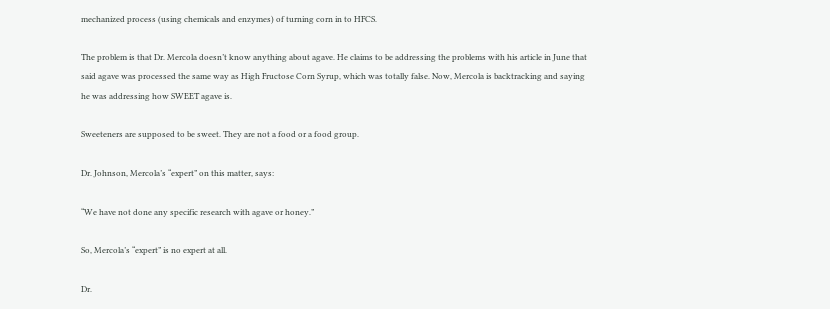mechanized process (using chemicals and enzymes) of turning corn in to HFCS.

The problem is that Dr. Mercola doesn’t know anything about agave. He claims to be addressing the problems with his article in June that said agave was processed the same way as High Fructose Corn Syrup, which was totally false. Now, Mercola is backtracking and saying he was addressing how SWEET agave is.

Sweeteners are supposed to be sweet. They are not a food or a food group.

Dr. Johnson, Mercola’s “expert” on this matter, says:

“We have not done any specific research with agave or honey.”

So, Mercola’s “expert” is no expert at all.

Dr.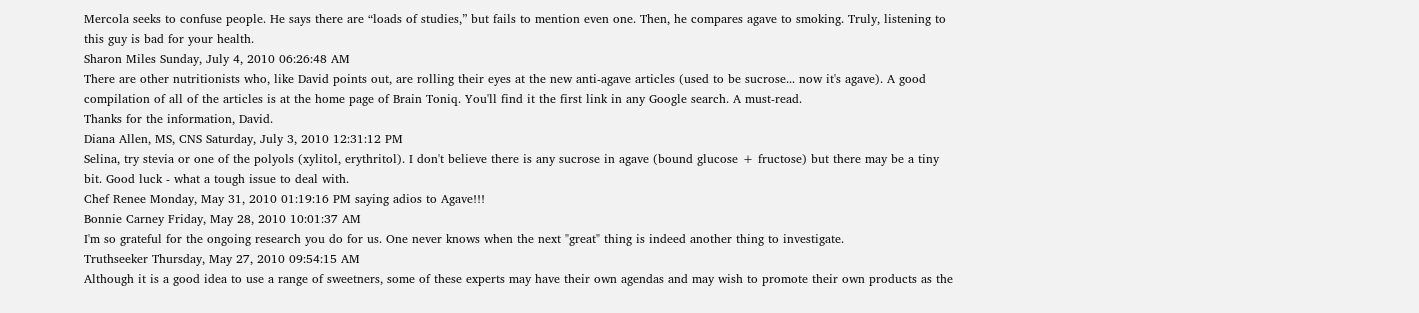Mercola seeks to confuse people. He says there are “loads of studies,” but fails to mention even one. Then, he compares agave to smoking. Truly, listening to this guy is bad for your health.
Sharon Miles Sunday, July 4, 2010 06:26:48 AM
There are other nutritionists who, like David points out, are rolling their eyes at the new anti-agave articles (used to be sucrose... now it's agave). A good compilation of all of the articles is at the home page of Brain Toniq. You'll find it the first link in any Google search. A must-read.
Thanks for the information, David.
Diana Allen, MS, CNS Saturday, July 3, 2010 12:31:12 PM
Selina, try stevia or one of the polyols (xylitol, erythritol). I don't believe there is any sucrose in agave (bound glucose + fructose) but there may be a tiny bit. Good luck - what a tough issue to deal with.
Chef Renee Monday, May 31, 2010 01:19:16 PM saying adios to Agave!!!
Bonnie Carney Friday, May 28, 2010 10:01:37 AM
I'm so grateful for the ongoing research you do for us. One never knows when the next "great" thing is indeed another thing to investigate.
Truthseeker Thursday, May 27, 2010 09:54:15 AM
Although it is a good idea to use a range of sweetners, some of these experts may have their own agendas and may wish to promote their own products as the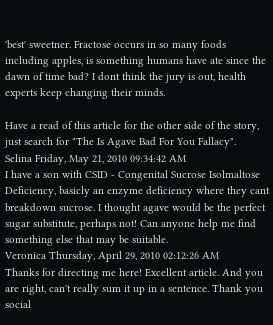'best' sweetner. Fractose occurs in so many foods including apples, is something humans have ate since the dawn of time bad? I dont think the jury is out, health experts keep changing their minds.

Have a read of this article for the other side of the story, just search for "The Is Agave Bad For You Fallacy".
Selina Friday, May 21, 2010 09:34:42 AM
I have a son with CSID - Congenital Sucrose Isolmaltose Deficiency, basicly an enzyme deficiency where they cant breakdown sucrose. I thought agave would be the perfect sugar substitute, perhaps not! Can anyone help me find something else that may be suitable.
Veronica Thursday, April 29, 2010 02:12:26 AM
Thanks for directing me here! Excellent article. And you are right, can't really sum it up in a sentence. Thank you social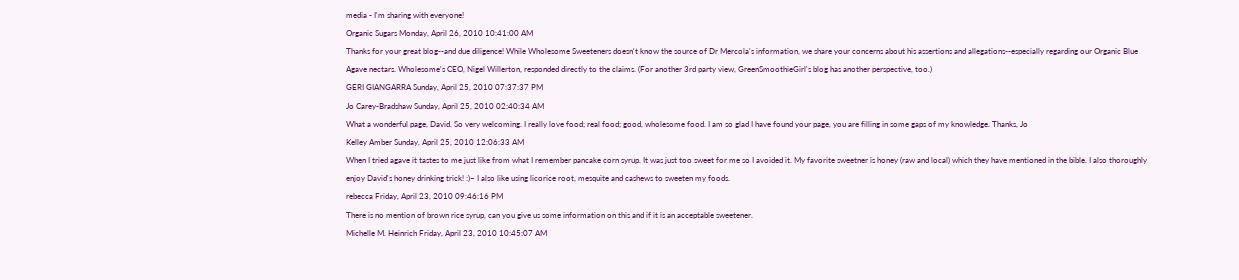media - I'm sharing with everyone!
Organic Sugars Monday, April 26, 2010 10:41:00 AM
Thanks for your great blog--and due diligence! While Wholesome Sweeteners doesn't know the source of Dr Mercola's information, we share your concerns about his assertions and allegations--especially regarding our Organic Blue Agave nectars. Wholesome's CEO, Nigel Willerton, responded directly to the claims. (For another 3rd party view, GreenSmoothieGirl's blog has another perspective, too.)
GERI GIANGARRA Sunday, April 25, 2010 07:37:37 PM
Jo Carey-Bradshaw Sunday, April 25, 2010 02:40:34 AM
What a wonderful page, David. So very welcoming. I really love food; real food; good, wholesome food. I am so glad I have found your page, you are filling in some gaps of my knowledge. Thanks, Jo
Kelley Amber Sunday, April 25, 2010 12:06:33 AM
When I tried agave it tastes to me just like from what I remember pancake corn syrup. It was just too sweet for me so I avoided it. My favorite sweetner is honey (raw and local) which they have mentioned in the bible. I also thoroughly enjoy David's honey drinking trick! :)~ I also like using licorice root, mesquite and cashews to sweeten my foods.
rebecca Friday, April 23, 2010 09:46:16 PM
There is no mention of brown rice syrup, can you give us some information on this and if it is an acceptable sweetener.
Michelle M. Heinrich Friday, April 23, 2010 10:45:07 AM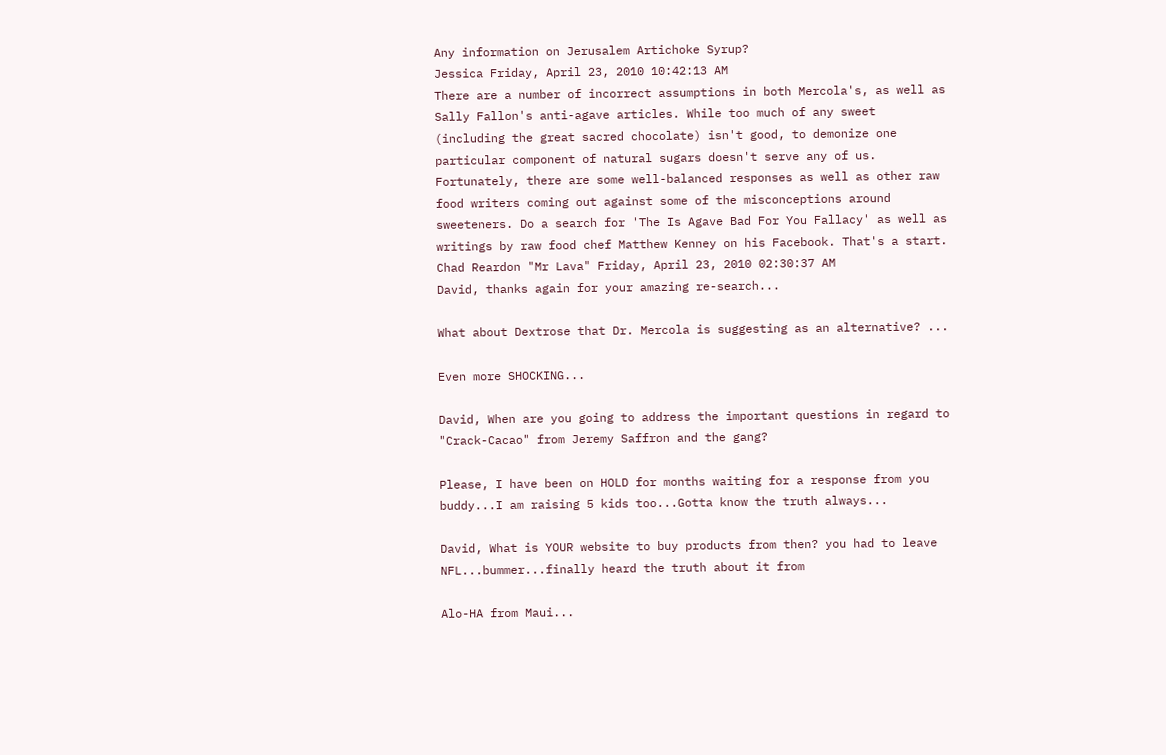Any information on Jerusalem Artichoke Syrup?
Jessica Friday, April 23, 2010 10:42:13 AM
There are a number of incorrect assumptions in both Mercola's, as well as Sally Fallon's anti-agave articles. While too much of any sweet (including the great sacred chocolate) isn't good, to demonize one particular component of natural sugars doesn't serve any of us. Fortunately, there are some well-balanced responses as well as other raw food writers coming out against some of the misconceptions around sweeteners. Do a search for 'The Is Agave Bad For You Fallacy' as well as writings by raw food chef Matthew Kenney on his Facebook. That's a start.
Chad Reardon "Mr Lava" Friday, April 23, 2010 02:30:37 AM
David, thanks again for your amazing re-search...

What about Dextrose that Dr. Mercola is suggesting as an alternative? ...

Even more SHOCKING...

David, When are you going to address the important questions in regard to "Crack-Cacao" from Jeremy Saffron and the gang?

Please, I have been on HOLD for months waiting for a response from you buddy...I am raising 5 kids too...Gotta know the truth always...

David, What is YOUR website to buy products from then? you had to leave NFL...bummer...finally heard the truth about it from

Alo-HA from Maui...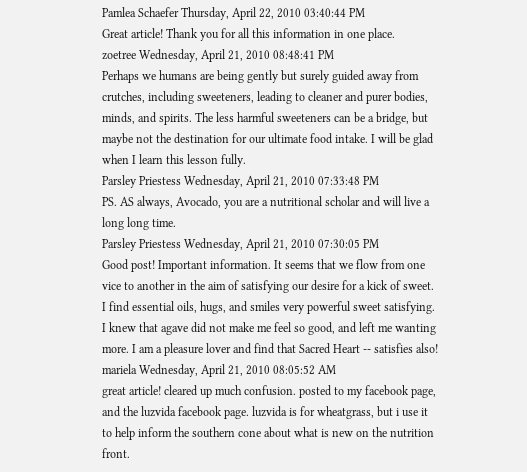Pamlea Schaefer Thursday, April 22, 2010 03:40:44 PM
Great article! Thank you for all this information in one place.
zoetree Wednesday, April 21, 2010 08:48:41 PM
Perhaps we humans are being gently but surely guided away from crutches, including sweeteners, leading to cleaner and purer bodies, minds, and spirits. The less harmful sweeteners can be a bridge, but maybe not the destination for our ultimate food intake. I will be glad when I learn this lesson fully.
Parsley Priestess Wednesday, April 21, 2010 07:33:48 PM
PS. AS always, Avocado, you are a nutritional scholar and will live a long long time.
Parsley Priestess Wednesday, April 21, 2010 07:30:05 PM
Good post! Important information. It seems that we flow from one vice to another in the aim of satisfying our desire for a kick of sweet. I find essential oils, hugs, and smiles very powerful sweet satisfying. I knew that agave did not make me feel so good, and left me wanting more. I am a pleasure lover and find that Sacred Heart -- satisfies also!
mariela Wednesday, April 21, 2010 08:05:52 AM
great article! cleared up much confusion. posted to my facebook page, and the luzvida facebook page. luzvida is for wheatgrass, but i use it to help inform the southern cone about what is new on the nutrition front.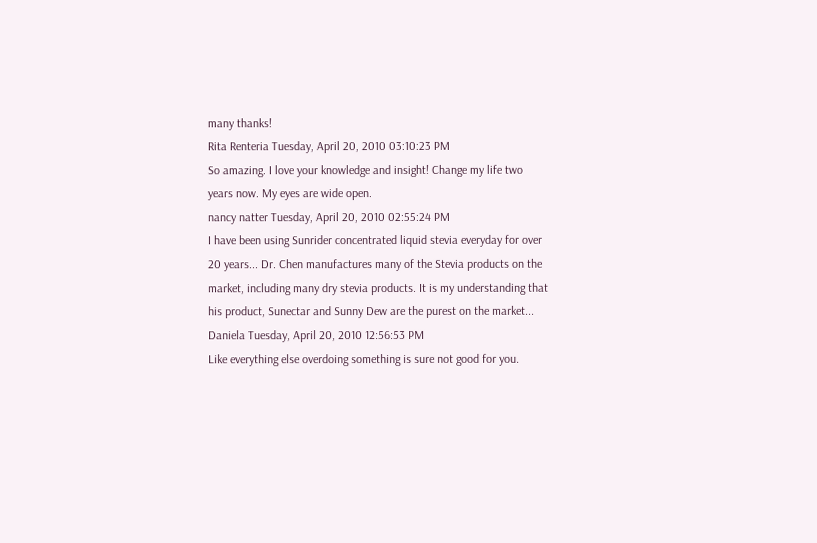many thanks!
Rita Renteria Tuesday, April 20, 2010 03:10:23 PM
So amazing. I love your knowledge and insight! Change my life two years now. My eyes are wide open.
nancy natter Tuesday, April 20, 2010 02:55:24 PM
I have been using Sunrider concentrated liquid stevia everyday for over 20 years... Dr. Chen manufactures many of the Stevia products on the market, including many dry stevia products. It is my understanding that his product, Sunectar and Sunny Dew are the purest on the market...
Daniela Tuesday, April 20, 2010 12:56:53 PM
Like everything else overdoing something is sure not good for you.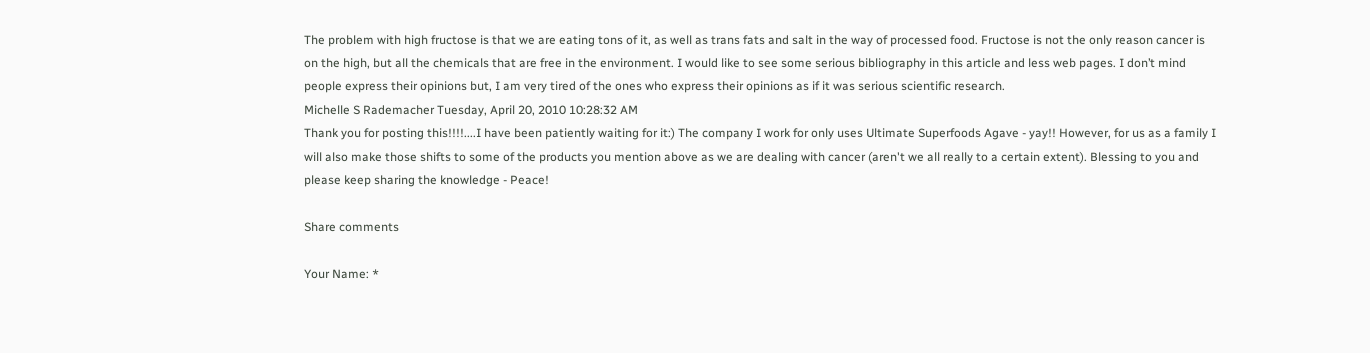The problem with high fructose is that we are eating tons of it, as well as trans fats and salt in the way of processed food. Fructose is not the only reason cancer is on the high, but all the chemicals that are free in the environment. I would like to see some serious bibliography in this article and less web pages. I don’t mind people express their opinions but, I am very tired of the ones who express their opinions as if it was serious scientific research.
Michelle S Rademacher Tuesday, April 20, 2010 10:28:32 AM
Thank you for posting this!!!!....I have been patiently waiting for it:) The company I work for only uses Ultimate Superfoods Agave - yay!! However, for us as a family I will also make those shifts to some of the products you mention above as we are dealing with cancer (aren't we all really to a certain extent). Blessing to you and please keep sharing the knowledge - Peace!

Share comments

Your Name: *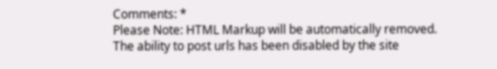Comments: *
Please Note: HTML Markup will be automatically removed.
The ability to post urls has been disabled by the site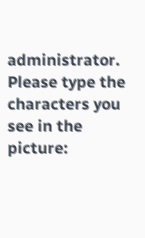administrator.
Please type the characters you see in the picture: